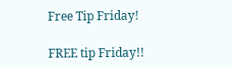Free Tip Friday!

FREE tip Friday!!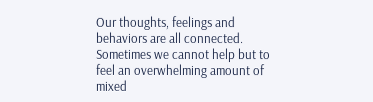Our thoughts, feelings and behaviors are all connected. Sometimes we cannot help but to feel an overwhelming amount of mixed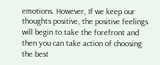emotions. However, If we keep our thoughts positive, the positive feelings will begin to take the forefront and then you can take action of choosing the best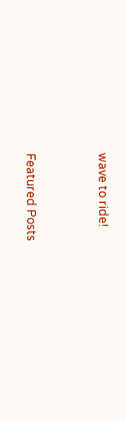wave to ride!


Featured Posts